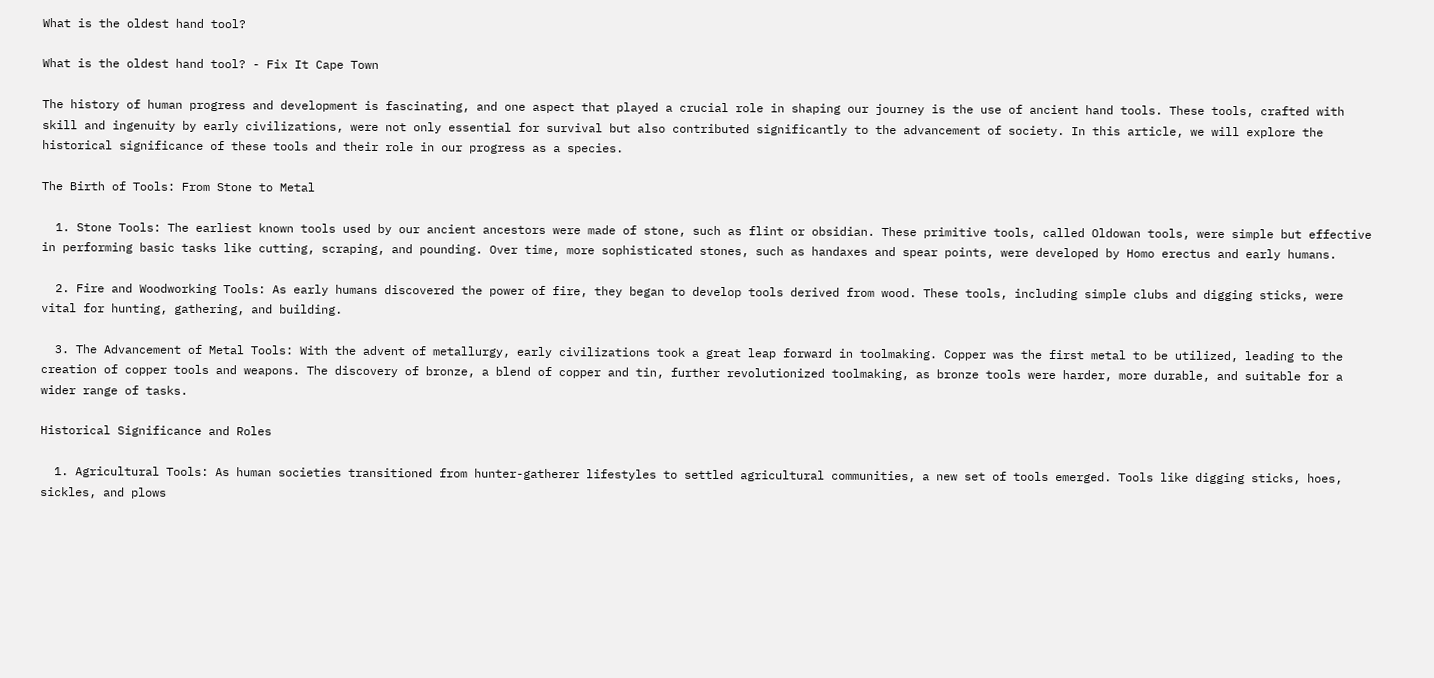What is the oldest hand tool?

What is the oldest hand tool? - Fix It Cape Town

The history of human progress and development is fascinating, and one aspect that played a crucial role in shaping our journey is the use of ancient hand tools. These tools, crafted with skill and ingenuity by early civilizations, were not only essential for survival but also contributed significantly to the advancement of society. In this article, we will explore the historical significance of these tools and their role in our progress as a species.

The Birth of Tools: From Stone to Metal

  1. Stone Tools: The earliest known tools used by our ancient ancestors were made of stone, such as flint or obsidian. These primitive tools, called Oldowan tools, were simple but effective in performing basic tasks like cutting, scraping, and pounding. Over time, more sophisticated stones, such as handaxes and spear points, were developed by Homo erectus and early humans.

  2. Fire and Woodworking Tools: As early humans discovered the power of fire, they began to develop tools derived from wood. These tools, including simple clubs and digging sticks, were vital for hunting, gathering, and building.

  3. The Advancement of Metal Tools: With the advent of metallurgy, early civilizations took a great leap forward in toolmaking. Copper was the first metal to be utilized, leading to the creation of copper tools and weapons. The discovery of bronze, a blend of copper and tin, further revolutionized toolmaking, as bronze tools were harder, more durable, and suitable for a wider range of tasks.

Historical Significance and Roles

  1. Agricultural Tools: As human societies transitioned from hunter-gatherer lifestyles to settled agricultural communities, a new set of tools emerged. Tools like digging sticks, hoes, sickles, and plows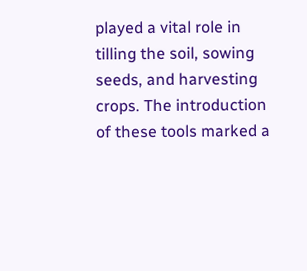played a vital role in tilling the soil, sowing seeds, and harvesting crops. The introduction of these tools marked a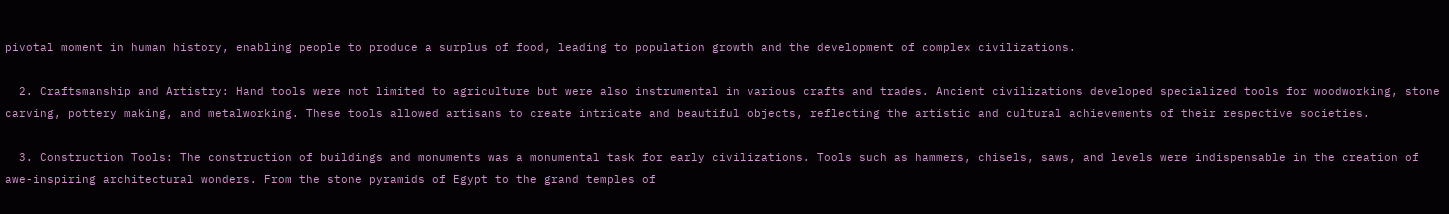pivotal moment in human history, enabling people to produce a surplus of food, leading to population growth and the development of complex civilizations.

  2. Craftsmanship and Artistry: Hand tools were not limited to agriculture but were also instrumental in various crafts and trades. Ancient civilizations developed specialized tools for woodworking, stone carving, pottery making, and metalworking. These tools allowed artisans to create intricate and beautiful objects, reflecting the artistic and cultural achievements of their respective societies.

  3. Construction Tools: The construction of buildings and monuments was a monumental task for early civilizations. Tools such as hammers, chisels, saws, and levels were indispensable in the creation of awe-inspiring architectural wonders. From the stone pyramids of Egypt to the grand temples of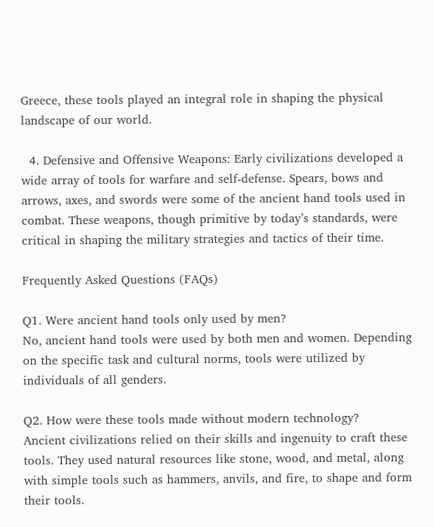Greece, these tools played an integral role in shaping the physical landscape of our world.

  4. Defensive and Offensive Weapons: Early civilizations developed a wide array of tools for warfare and self-defense. Spears, bows and arrows, axes, and swords were some of the ancient hand tools used in combat. These weapons, though primitive by today’s standards, were critical in shaping the military strategies and tactics of their time.

Frequently Asked Questions (FAQs)

Q1. Were ancient hand tools only used by men?
No, ancient hand tools were used by both men and women. Depending on the specific task and cultural norms, tools were utilized by individuals of all genders.

Q2. How were these tools made without modern technology?
Ancient civilizations relied on their skills and ingenuity to craft these tools. They used natural resources like stone, wood, and metal, along with simple tools such as hammers, anvils, and fire, to shape and form their tools.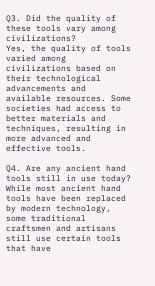Q3. Did the quality of these tools vary among civilizations?
Yes, the quality of tools varied among civilizations based on their technological advancements and available resources. Some societies had access to better materials and techniques, resulting in more advanced and effective tools.

Q4. Are any ancient hand tools still in use today?
While most ancient hand tools have been replaced by modern technology, some traditional craftsmen and artisans still use certain tools that have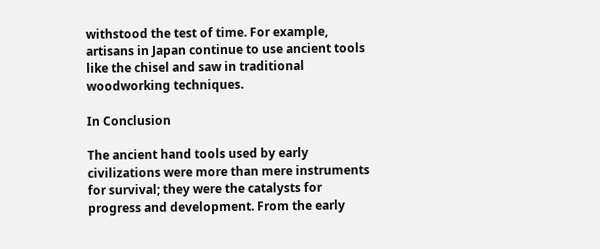withstood the test of time. For example, artisans in Japan continue to use ancient tools like the chisel and saw in traditional woodworking techniques.

In Conclusion

The ancient hand tools used by early civilizations were more than mere instruments for survival; they were the catalysts for progress and development. From the early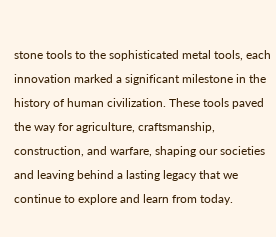stone tools to the sophisticated metal tools, each innovation marked a significant milestone in the history of human civilization. These tools paved the way for agriculture, craftsmanship, construction, and warfare, shaping our societies and leaving behind a lasting legacy that we continue to explore and learn from today.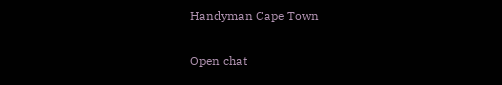Handyman Cape Town

Open chat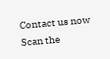Contact us now
Scan the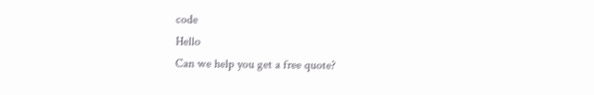code
Hello
Can we help you get a free quote?